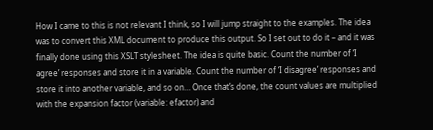How I came to this is not relevant I think, so I will jump straight to the examples. The idea was to convert this XML document to produce this output. So I set out to do it – and it was finally done using this XSLT stylesheet. The idea is quite basic. Count the number of ‘I agree’ responses and store it in a variable. Count the number of ‘I disagree’ responses and store it into another variable, and so on… Once that’s done, the count values are multiplied with the expansion factor (variable: efactor) and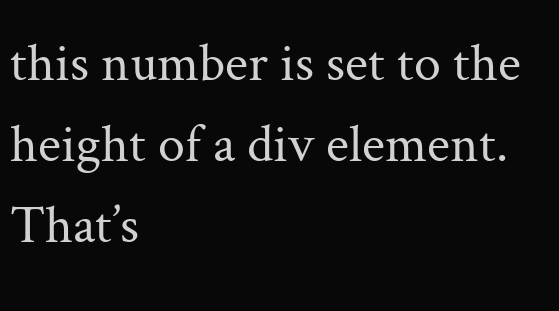this number is set to the height of a div element. That’s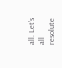all. Let’s all resolute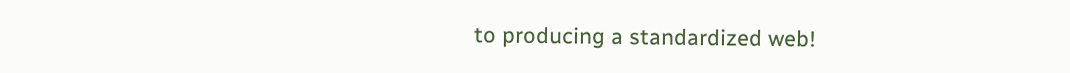to producing a standardized web!